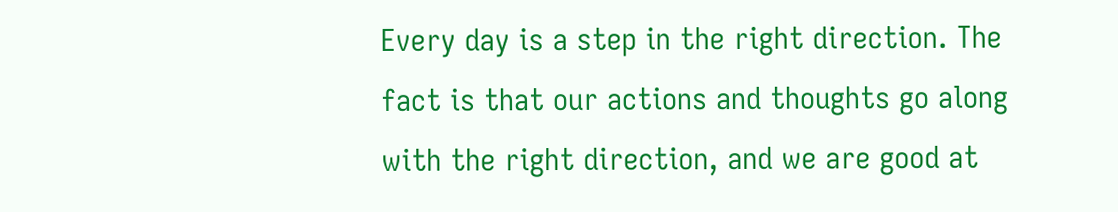Every day is a step in the right direction. The fact is that our actions and thoughts go along with the right direction, and we are good at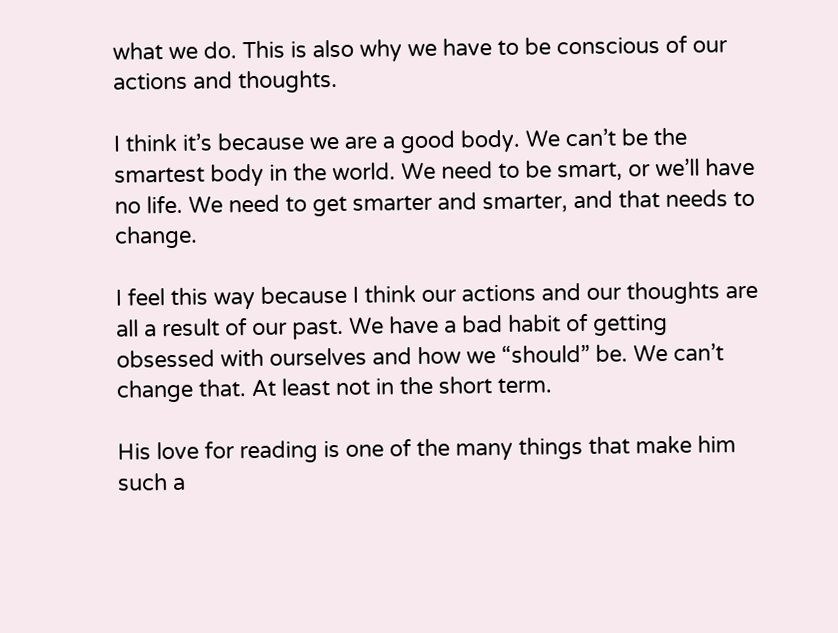what we do. This is also why we have to be conscious of our actions and thoughts.

I think it’s because we are a good body. We can’t be the smartest body in the world. We need to be smart, or we’ll have no life. We need to get smarter and smarter, and that needs to change.

I feel this way because I think our actions and our thoughts are all a result of our past. We have a bad habit of getting obsessed with ourselves and how we “should” be. We can’t change that. At least not in the short term.

His love for reading is one of the many things that make him such a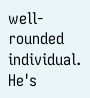well-rounded individual. He's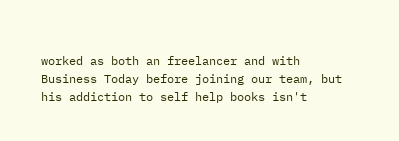worked as both an freelancer and with Business Today before joining our team, but his addiction to self help books isn't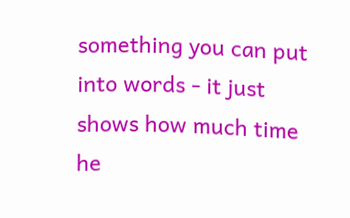something you can put into words - it just shows how much time he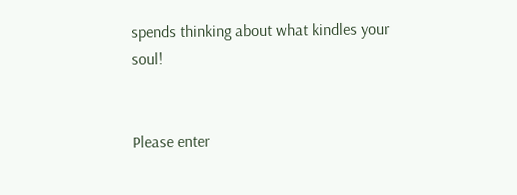spends thinking about what kindles your soul!


Please enter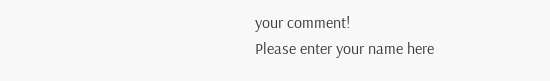your comment!
Please enter your name here